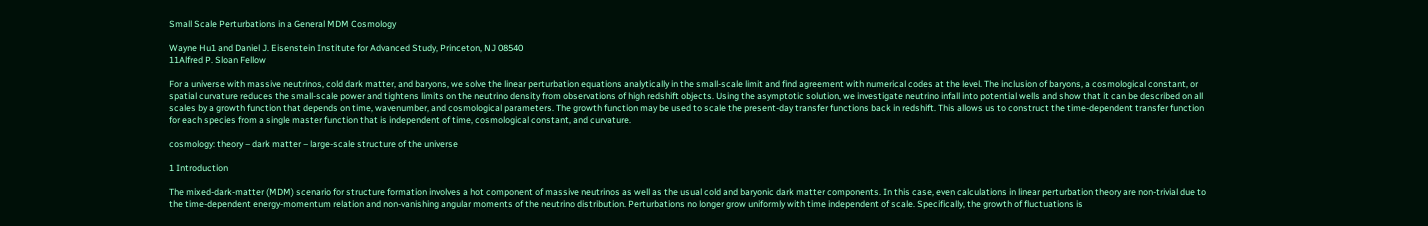Small Scale Perturbations in a General MDM Cosmology

Wayne Hu1 and Daniel J. Eisenstein Institute for Advanced Study, Princeton, NJ 08540
11Alfred P. Sloan Fellow

For a universe with massive neutrinos, cold dark matter, and baryons, we solve the linear perturbation equations analytically in the small-scale limit and find agreement with numerical codes at the level. The inclusion of baryons, a cosmological constant, or spatial curvature reduces the small-scale power and tightens limits on the neutrino density from observations of high redshift objects. Using the asymptotic solution, we investigate neutrino infall into potential wells and show that it can be described on all scales by a growth function that depends on time, wavenumber, and cosmological parameters. The growth function may be used to scale the present-day transfer functions back in redshift. This allows us to construct the time-dependent transfer function for each species from a single master function that is independent of time, cosmological constant, and curvature.

cosmology: theory – dark matter – large-scale structure of the universe

1 Introduction

The mixed-dark-matter (MDM) scenario for structure formation involves a hot component of massive neutrinos as well as the usual cold and baryonic dark matter components. In this case, even calculations in linear perturbation theory are non-trivial due to the time-dependent energy-momentum relation and non-vanishing angular moments of the neutrino distribution. Perturbations no longer grow uniformly with time independent of scale. Specifically, the growth of fluctuations is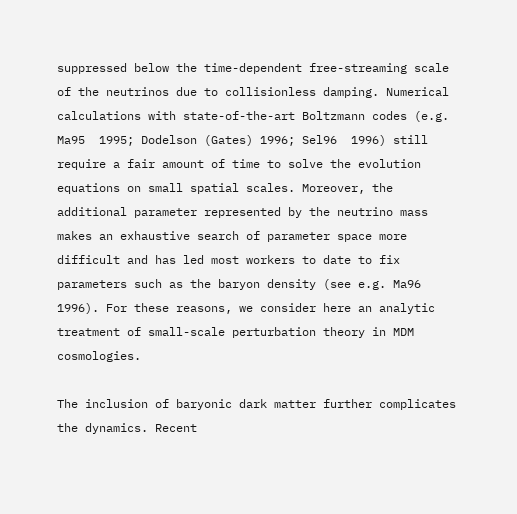suppressed below the time-dependent free-streaming scale of the neutrinos due to collisionless damping. Numerical calculations with state-of-the-art Boltzmann codes (e.g. Ma95  1995; Dodelson (Gates) 1996; Sel96  1996) still require a fair amount of time to solve the evolution equations on small spatial scales. Moreover, the additional parameter represented by the neutrino mass makes an exhaustive search of parameter space more difficult and has led most workers to date to fix parameters such as the baryon density (see e.g. Ma96  1996). For these reasons, we consider here an analytic treatment of small-scale perturbation theory in MDM cosmologies.

The inclusion of baryonic dark matter further complicates the dynamics. Recent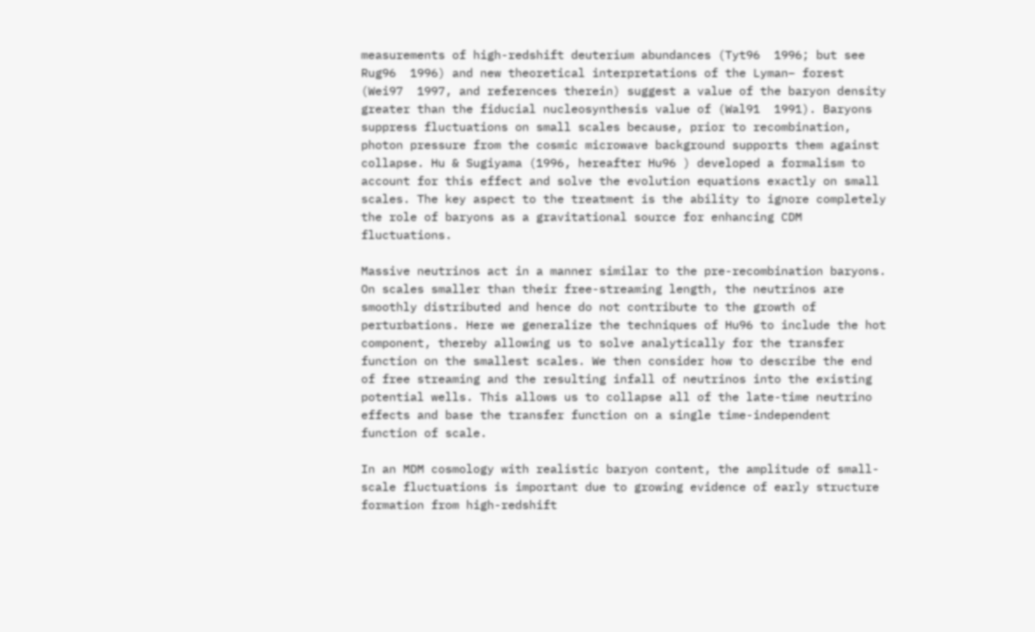measurements of high-redshift deuterium abundances (Tyt96  1996; but see Rug96  1996) and new theoretical interpretations of the Lyman– forest (Wei97  1997, and references therein) suggest a value of the baryon density greater than the fiducial nucleosynthesis value of (Wal91  1991). Baryons suppress fluctuations on small scales because, prior to recombination, photon pressure from the cosmic microwave background supports them against collapse. Hu & Sugiyama (1996, hereafter Hu96 ) developed a formalism to account for this effect and solve the evolution equations exactly on small scales. The key aspect to the treatment is the ability to ignore completely the role of baryons as a gravitational source for enhancing CDM fluctuations.

Massive neutrinos act in a manner similar to the pre-recombination baryons. On scales smaller than their free-streaming length, the neutrinos are smoothly distributed and hence do not contribute to the growth of perturbations. Here we generalize the techniques of Hu96 to include the hot component, thereby allowing us to solve analytically for the transfer function on the smallest scales. We then consider how to describe the end of free streaming and the resulting infall of neutrinos into the existing potential wells. This allows us to collapse all of the late-time neutrino effects and base the transfer function on a single time-independent function of scale.

In an MDM cosmology with realistic baryon content, the amplitude of small-scale fluctuations is important due to growing evidence of early structure formation from high-redshift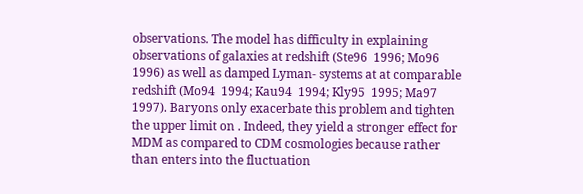observations. The model has difficulty in explaining observations of galaxies at redshift (Ste96  1996; Mo96  1996) as well as damped Lyman- systems at at comparable redshift (Mo94  1994; Kau94  1994; Kly95  1995; Ma97  1997). Baryons only exacerbate this problem and tighten the upper limit on . Indeed, they yield a stronger effect for MDM as compared to CDM cosmologies because rather than enters into the fluctuation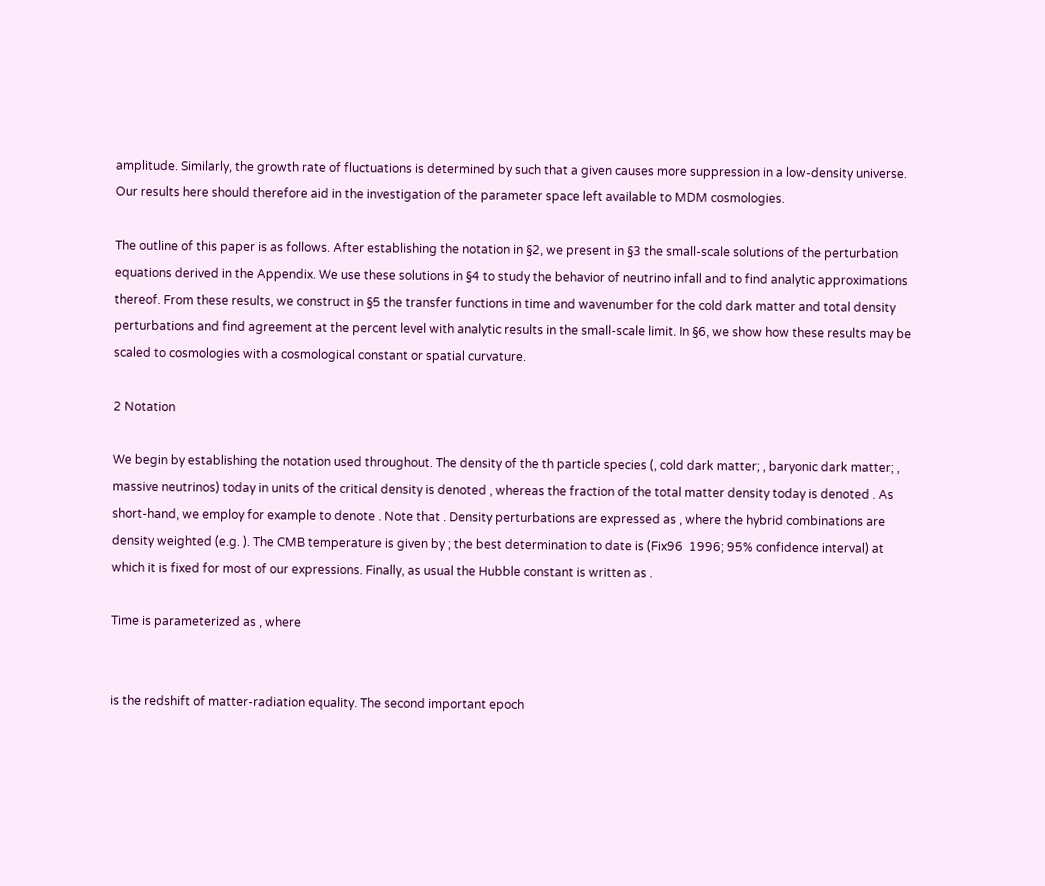amplitude. Similarly, the growth rate of fluctuations is determined by such that a given causes more suppression in a low-density universe. Our results here should therefore aid in the investigation of the parameter space left available to MDM cosmologies.

The outline of this paper is as follows. After establishing the notation in §2, we present in §3 the small-scale solutions of the perturbation equations derived in the Appendix. We use these solutions in §4 to study the behavior of neutrino infall and to find analytic approximations thereof. From these results, we construct in §5 the transfer functions in time and wavenumber for the cold dark matter and total density perturbations and find agreement at the percent level with analytic results in the small-scale limit. In §6, we show how these results may be scaled to cosmologies with a cosmological constant or spatial curvature.

2 Notation

We begin by establishing the notation used throughout. The density of the th particle species (, cold dark matter; , baryonic dark matter; , massive neutrinos) today in units of the critical density is denoted , whereas the fraction of the total matter density today is denoted . As short-hand, we employ for example to denote . Note that . Density perturbations are expressed as , where the hybrid combinations are density weighted (e.g. ). The CMB temperature is given by ; the best determination to date is (Fix96  1996; 95% confidence interval) at which it is fixed for most of our expressions. Finally, as usual the Hubble constant is written as .

Time is parameterized as , where


is the redshift of matter-radiation equality. The second important epoch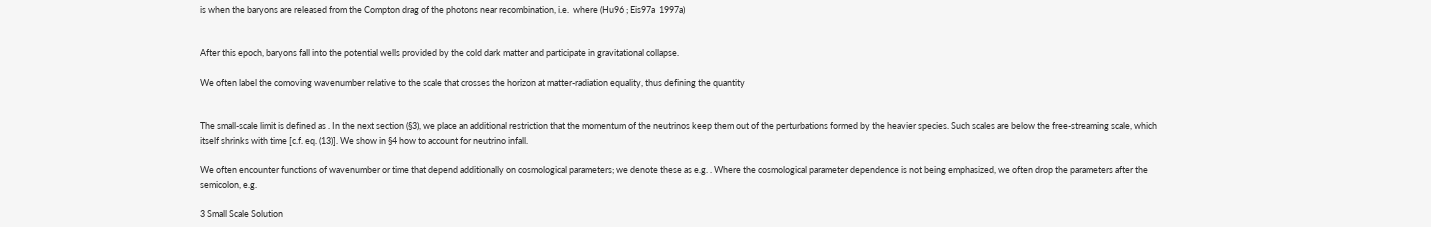is when the baryons are released from the Compton drag of the photons near recombination, i.e.  where (Hu96 ; Eis97a  1997a)


After this epoch, baryons fall into the potential wells provided by the cold dark matter and participate in gravitational collapse.

We often label the comoving wavenumber relative to the scale that crosses the horizon at matter-radiation equality, thus defining the quantity


The small-scale limit is defined as . In the next section (§3), we place an additional restriction that the momentum of the neutrinos keep them out of the perturbations formed by the heavier species. Such scales are below the free-streaming scale, which itself shrinks with time [c.f. eq. (13)]. We show in §4 how to account for neutrino infall.

We often encounter functions of wavenumber or time that depend additionally on cosmological parameters; we denote these as e.g. . Where the cosmological parameter dependence is not being emphasized, we often drop the parameters after the semicolon, e.g.

3 Small Scale Solution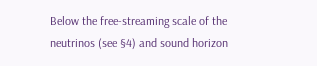Below the free-streaming scale of the neutrinos (see §4) and sound horizon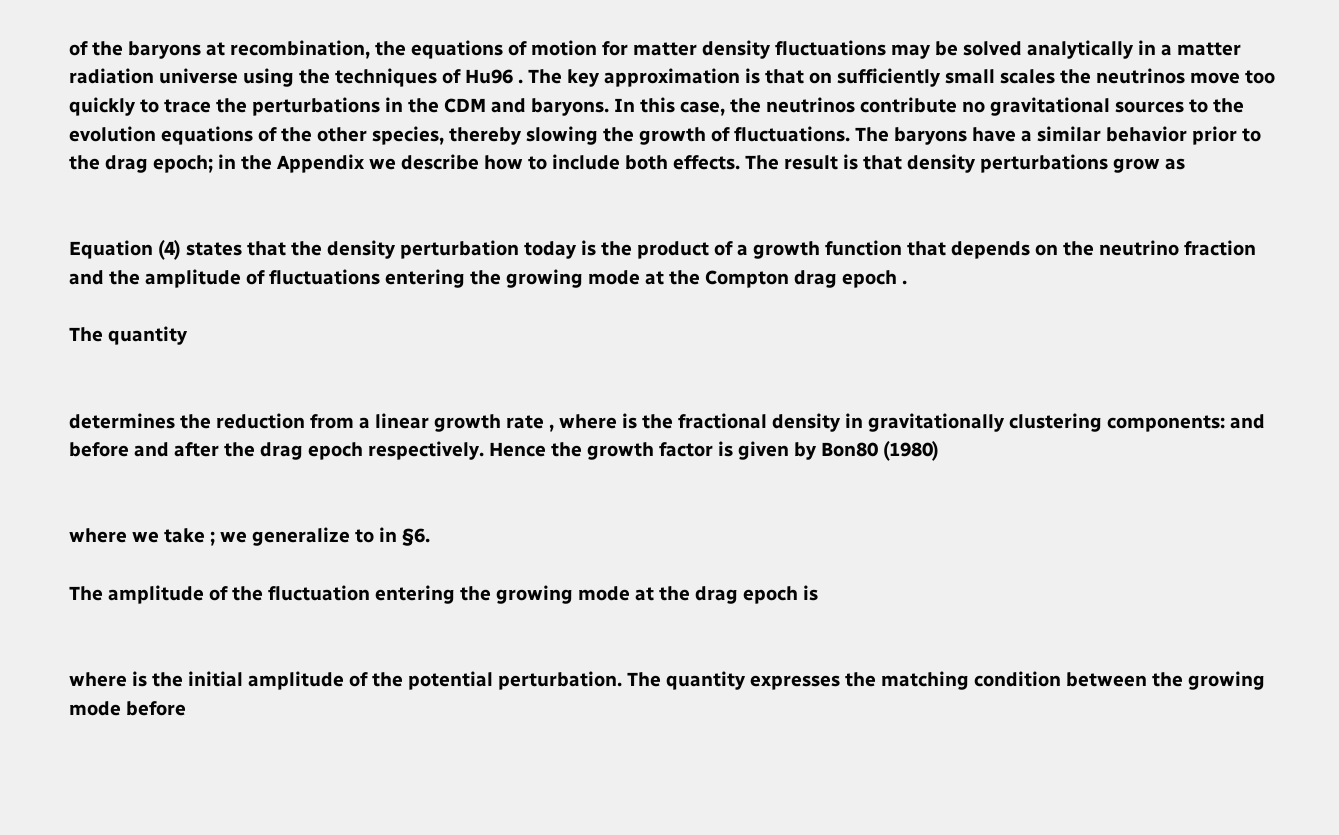of the baryons at recombination, the equations of motion for matter density fluctuations may be solved analytically in a matter radiation universe using the techniques of Hu96 . The key approximation is that on sufficiently small scales the neutrinos move too quickly to trace the perturbations in the CDM and baryons. In this case, the neutrinos contribute no gravitational sources to the evolution equations of the other species, thereby slowing the growth of fluctuations. The baryons have a similar behavior prior to the drag epoch; in the Appendix we describe how to include both effects. The result is that density perturbations grow as


Equation (4) states that the density perturbation today is the product of a growth function that depends on the neutrino fraction and the amplitude of fluctuations entering the growing mode at the Compton drag epoch .

The quantity


determines the reduction from a linear growth rate , where is the fractional density in gravitationally clustering components: and before and after the drag epoch respectively. Hence the growth factor is given by Bon80 (1980)


where we take ; we generalize to in §6.

The amplitude of the fluctuation entering the growing mode at the drag epoch is


where is the initial amplitude of the potential perturbation. The quantity expresses the matching condition between the growing mode before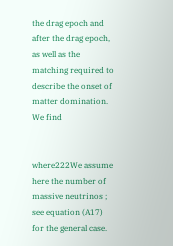the drag epoch and after the drag epoch, as well as the matching required to describe the onset of matter domination. We find


where222We assume here the number of massive neutrinos ; see equation (A17) for the general case.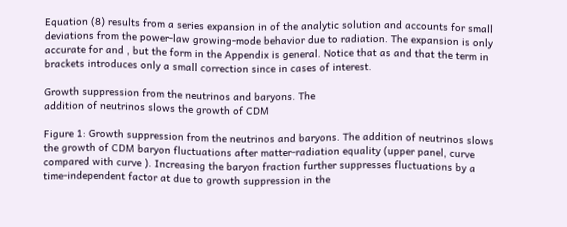Equation (8) results from a series expansion in of the analytic solution and accounts for small deviations from the power-law growing-mode behavior due to radiation. The expansion is only accurate for and , but the form in the Appendix is general. Notice that as and that the term in brackets introduces only a small correction since in cases of interest.

Growth suppression from the neutrinos and baryons. The
addition of neutrinos slows the growth of CDM

Figure 1: Growth suppression from the neutrinos and baryons. The addition of neutrinos slows the growth of CDM baryon fluctuations after matter-radiation equality (upper panel, curve compared with curve ). Increasing the baryon fraction further suppresses fluctuations by a time-independent factor at due to growth suppression in the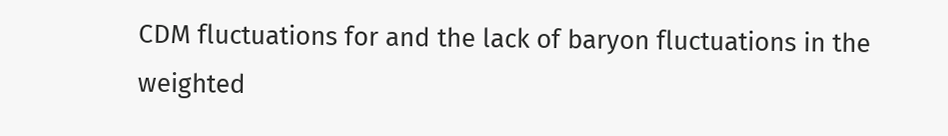CDM fluctuations for and the lack of baryon fluctuations in the weighted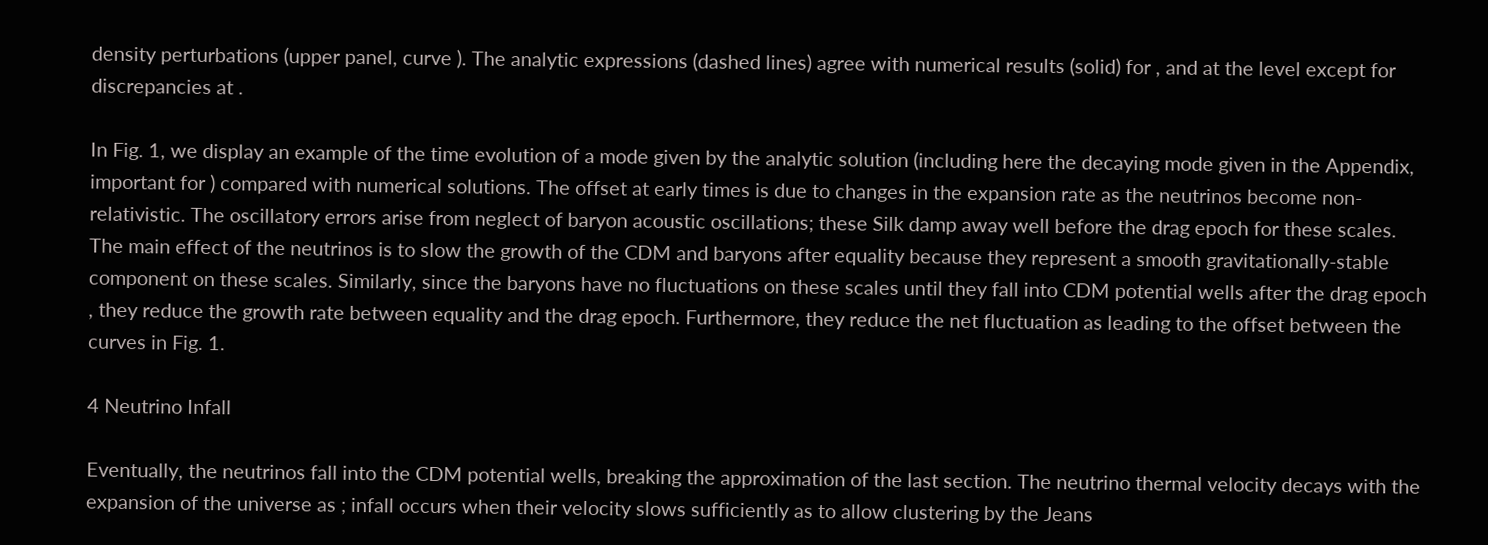density perturbations (upper panel, curve ). The analytic expressions (dashed lines) agree with numerical results (solid) for , and at the level except for discrepancies at .

In Fig. 1, we display an example of the time evolution of a mode given by the analytic solution (including here the decaying mode given in the Appendix, important for ) compared with numerical solutions. The offset at early times is due to changes in the expansion rate as the neutrinos become non-relativistic. The oscillatory errors arise from neglect of baryon acoustic oscillations; these Silk damp away well before the drag epoch for these scales. The main effect of the neutrinos is to slow the growth of the CDM and baryons after equality because they represent a smooth gravitationally-stable component on these scales. Similarly, since the baryons have no fluctuations on these scales until they fall into CDM potential wells after the drag epoch , they reduce the growth rate between equality and the drag epoch. Furthermore, they reduce the net fluctuation as leading to the offset between the curves in Fig. 1.

4 Neutrino Infall

Eventually, the neutrinos fall into the CDM potential wells, breaking the approximation of the last section. The neutrino thermal velocity decays with the expansion of the universe as ; infall occurs when their velocity slows sufficiently as to allow clustering by the Jeans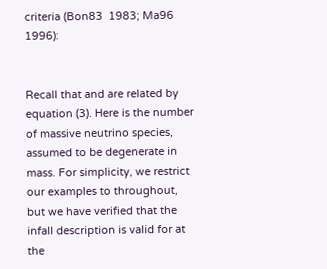criteria (Bon83  1983; Ma96  1996):


Recall that and are related by equation (3). Here is the number of massive neutrino species, assumed to be degenerate in mass. For simplicity, we restrict our examples to throughout, but we have verified that the infall description is valid for at the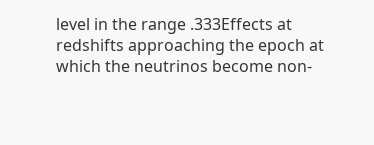level in the range .333Effects at redshifts approaching the epoch at which the neutrinos become non-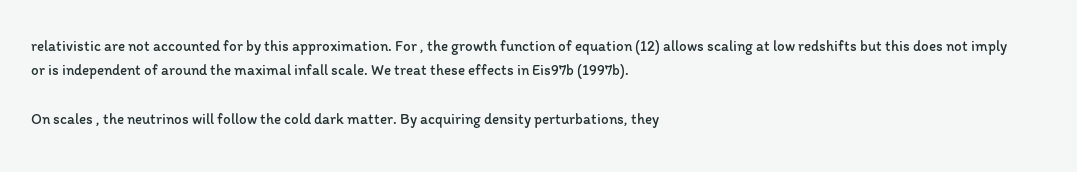relativistic are not accounted for by this approximation. For , the growth function of equation (12) allows scaling at low redshifts but this does not imply or is independent of around the maximal infall scale. We treat these effects in Eis97b (1997b).

On scales , the neutrinos will follow the cold dark matter. By acquiring density perturbations, they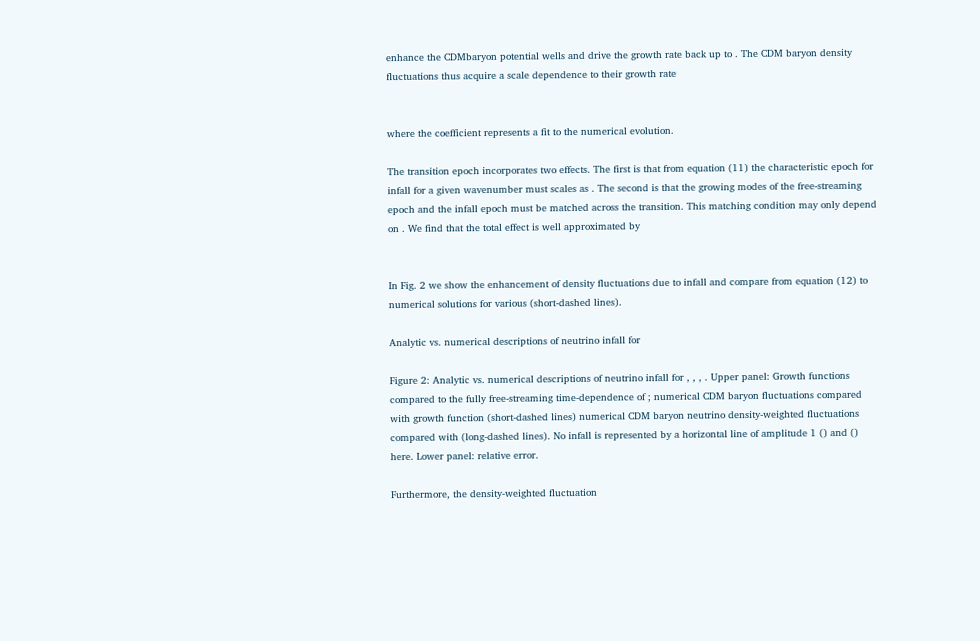enhance the CDMbaryon potential wells and drive the growth rate back up to . The CDM baryon density fluctuations thus acquire a scale dependence to their growth rate


where the coefficient represents a fit to the numerical evolution.

The transition epoch incorporates two effects. The first is that from equation (11) the characteristic epoch for infall for a given wavenumber must scales as . The second is that the growing modes of the free-streaming epoch and the infall epoch must be matched across the transition. This matching condition may only depend on . We find that the total effect is well approximated by


In Fig. 2 we show the enhancement of density fluctuations due to infall and compare from equation (12) to numerical solutions for various (short-dashed lines).

Analytic vs. numerical descriptions of neutrino infall for

Figure 2: Analytic vs. numerical descriptions of neutrino infall for , , , . Upper panel: Growth functions compared to the fully free-streaming time-dependence of ; numerical CDM baryon fluctuations compared with growth function (short-dashed lines) numerical CDM baryon neutrino density-weighted fluctuations compared with (long-dashed lines). No infall is represented by a horizontal line of amplitude 1 () and () here. Lower panel: relative error.

Furthermore, the density-weighted fluctuation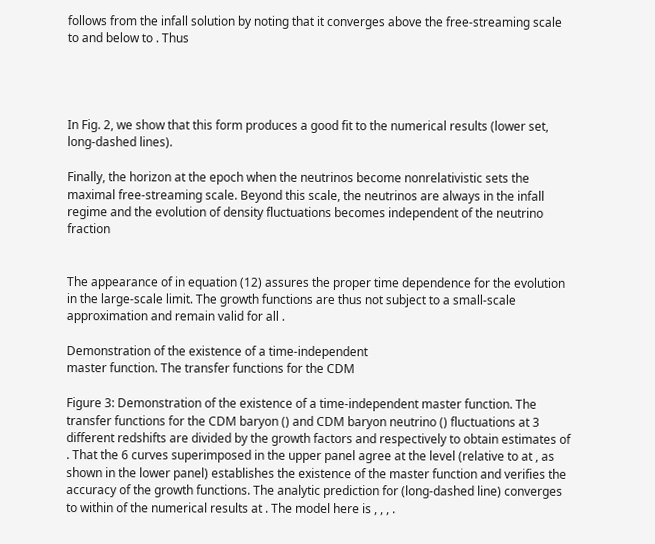follows from the infall solution by noting that it converges above the free-streaming scale to and below to . Thus




In Fig. 2, we show that this form produces a good fit to the numerical results (lower set, long-dashed lines).

Finally, the horizon at the epoch when the neutrinos become nonrelativistic sets the maximal free-streaming scale. Beyond this scale, the neutrinos are always in the infall regime and the evolution of density fluctuations becomes independent of the neutrino fraction


The appearance of in equation (12) assures the proper time dependence for the evolution in the large-scale limit. The growth functions are thus not subject to a small-scale approximation and remain valid for all .

Demonstration of the existence of a time-independent
master function. The transfer functions for the CDM

Figure 3: Demonstration of the existence of a time-independent master function. The transfer functions for the CDM baryon () and CDM baryon neutrino () fluctuations at 3 different redshifts are divided by the growth factors and respectively to obtain estimates of . That the 6 curves superimposed in the upper panel agree at the level (relative to at , as shown in the lower panel) establishes the existence of the master function and verifies the accuracy of the growth functions. The analytic prediction for (long-dashed line) converges to within of the numerical results at . The model here is , , , .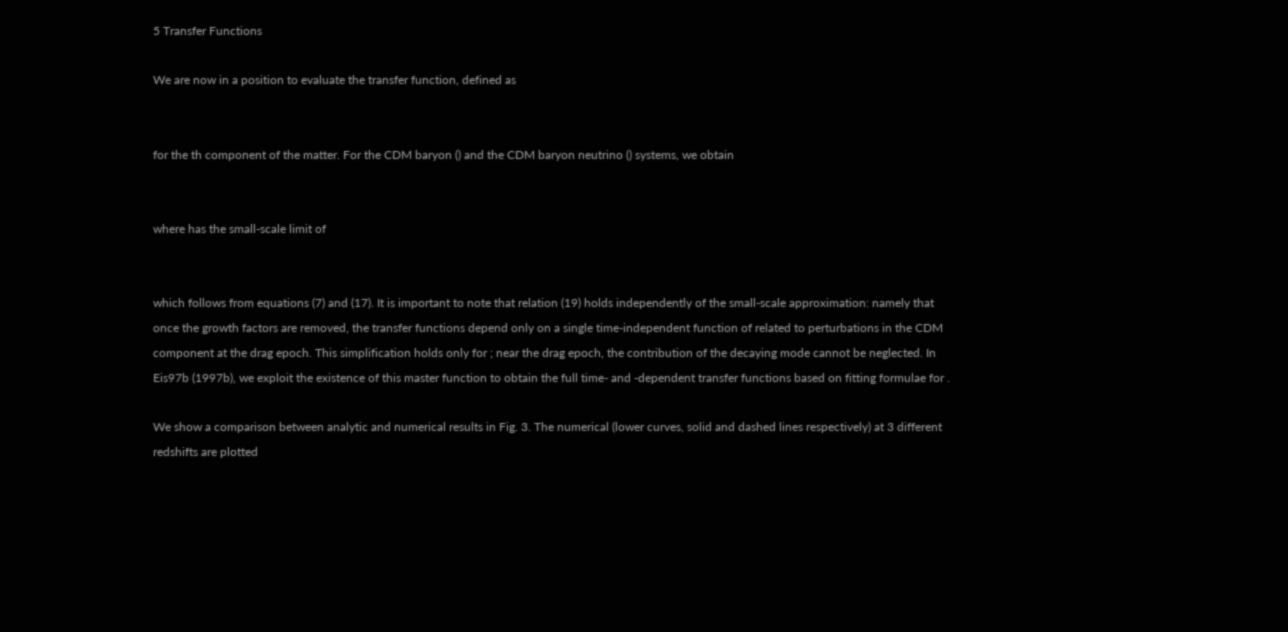5 Transfer Functions

We are now in a position to evaluate the transfer function, defined as


for the th component of the matter. For the CDM baryon () and the CDM baryon neutrino () systems, we obtain


where has the small-scale limit of


which follows from equations (7) and (17). It is important to note that relation (19) holds independently of the small-scale approximation: namely that once the growth factors are removed, the transfer functions depend only on a single time-independent function of related to perturbations in the CDM component at the drag epoch. This simplification holds only for ; near the drag epoch, the contribution of the decaying mode cannot be neglected. In Eis97b (1997b), we exploit the existence of this master function to obtain the full time- and -dependent transfer functions based on fitting formulae for .

We show a comparison between analytic and numerical results in Fig. 3. The numerical (lower curves, solid and dashed lines respectively) at 3 different redshifts are plotted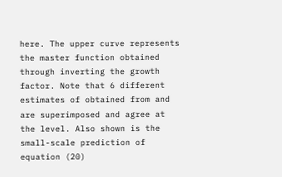here. The upper curve represents the master function obtained through inverting the growth factor. Note that 6 different estimates of obtained from and are superimposed and agree at the level. Also shown is the small-scale prediction of equation (20)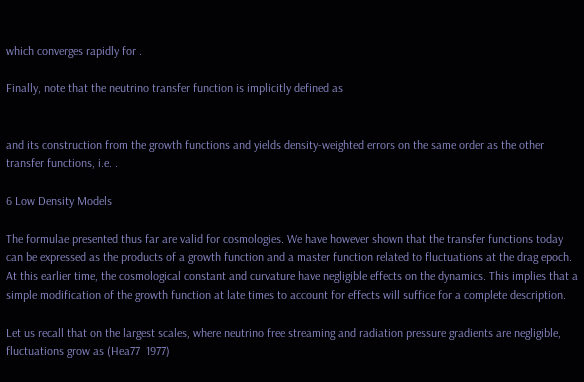which converges rapidly for .

Finally, note that the neutrino transfer function is implicitly defined as


and its construction from the growth functions and yields density-weighted errors on the same order as the other transfer functions, i.e. .

6 Low Density Models

The formulae presented thus far are valid for cosmologies. We have however shown that the transfer functions today can be expressed as the products of a growth function and a master function related to fluctuations at the drag epoch. At this earlier time, the cosmological constant and curvature have negligible effects on the dynamics. This implies that a simple modification of the growth function at late times to account for effects will suffice for a complete description.

Let us recall that on the largest scales, where neutrino free streaming and radiation pressure gradients are negligible, fluctuations grow as (Hea77  1977)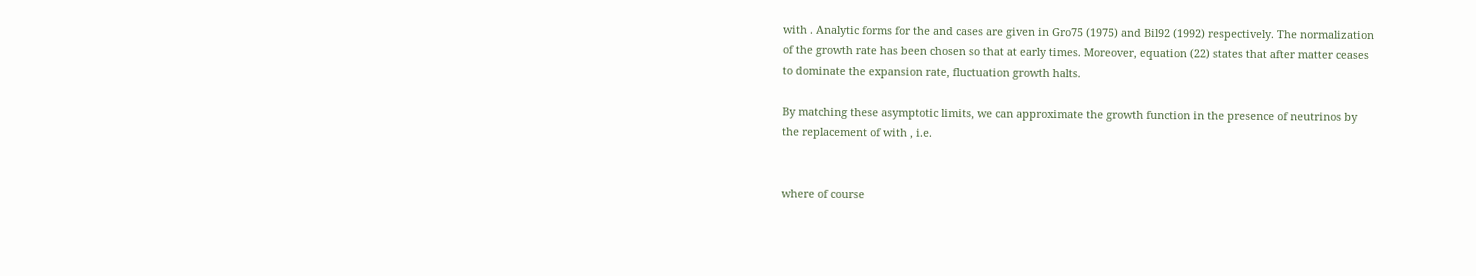with . Analytic forms for the and cases are given in Gro75 (1975) and Bil92 (1992) respectively. The normalization of the growth rate has been chosen so that at early times. Moreover, equation (22) states that after matter ceases to dominate the expansion rate, fluctuation growth halts.

By matching these asymptotic limits, we can approximate the growth function in the presence of neutrinos by the replacement of with , i.e.


where of course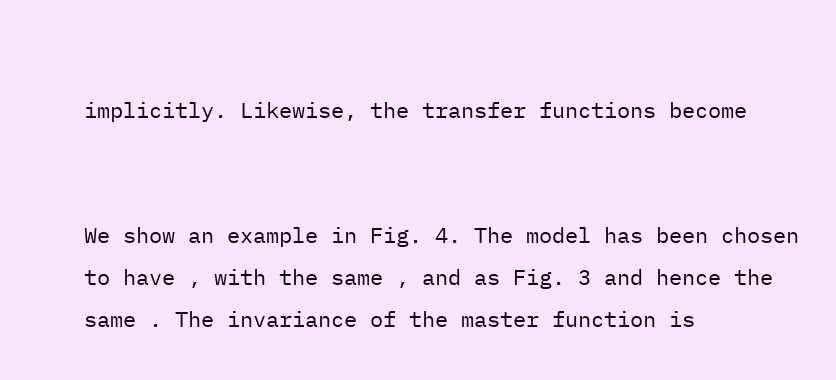implicitly. Likewise, the transfer functions become


We show an example in Fig. 4. The model has been chosen to have , with the same , and as Fig. 3 and hence the same . The invariance of the master function is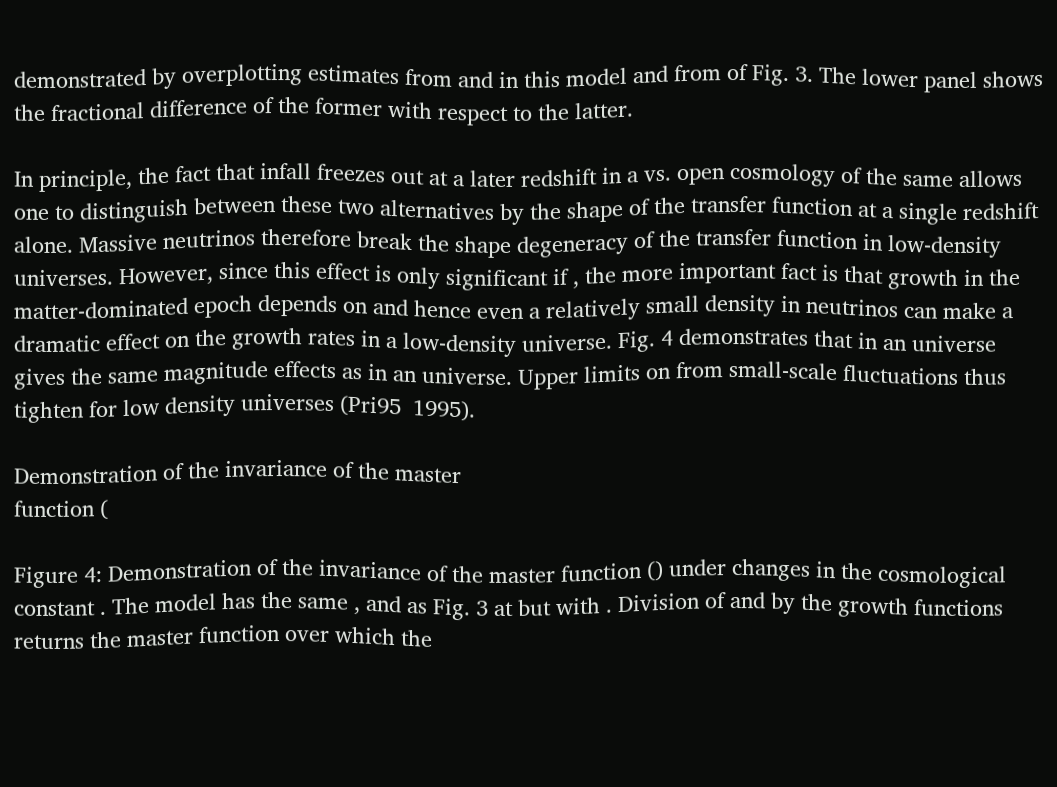demonstrated by overplotting estimates from and in this model and from of Fig. 3. The lower panel shows the fractional difference of the former with respect to the latter.

In principle, the fact that infall freezes out at a later redshift in a vs. open cosmology of the same allows one to distinguish between these two alternatives by the shape of the transfer function at a single redshift alone. Massive neutrinos therefore break the shape degeneracy of the transfer function in low-density universes. However, since this effect is only significant if , the more important fact is that growth in the matter-dominated epoch depends on and hence even a relatively small density in neutrinos can make a dramatic effect on the growth rates in a low-density universe. Fig. 4 demonstrates that in an universe gives the same magnitude effects as in an universe. Upper limits on from small-scale fluctuations thus tighten for low density universes (Pri95  1995).

Demonstration of the invariance of the master
function (

Figure 4: Demonstration of the invariance of the master function () under changes in the cosmological constant . The model has the same , and as Fig. 3 at but with . Division of and by the growth functions returns the master function over which the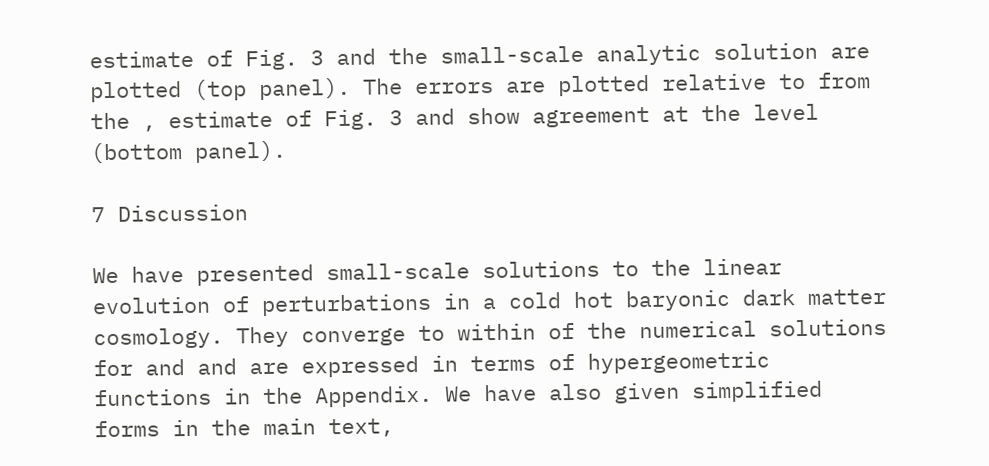estimate of Fig. 3 and the small-scale analytic solution are plotted (top panel). The errors are plotted relative to from the , estimate of Fig. 3 and show agreement at the level (bottom panel).

7 Discussion

We have presented small-scale solutions to the linear evolution of perturbations in a cold hot baryonic dark matter cosmology. They converge to within of the numerical solutions for and and are expressed in terms of hypergeometric functions in the Appendix. We have also given simplified forms in the main text,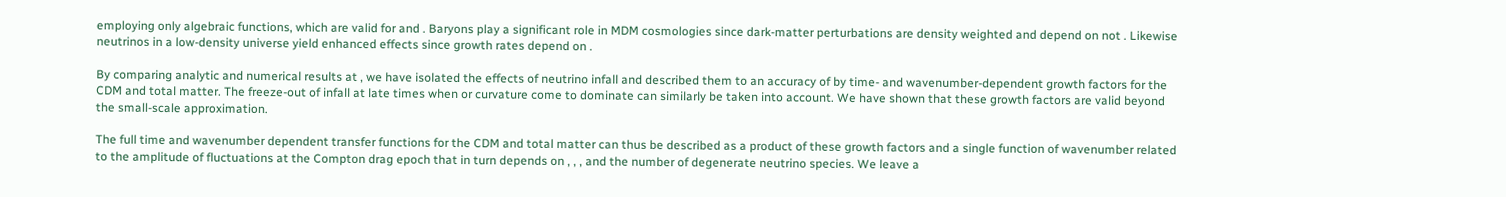employing only algebraic functions, which are valid for and . Baryons play a significant role in MDM cosmologies since dark-matter perturbations are density weighted and depend on not . Likewise neutrinos in a low-density universe yield enhanced effects since growth rates depend on .

By comparing analytic and numerical results at , we have isolated the effects of neutrino infall and described them to an accuracy of by time- and wavenumber-dependent growth factors for the CDM and total matter. The freeze-out of infall at late times when or curvature come to dominate can similarly be taken into account. We have shown that these growth factors are valid beyond the small-scale approximation.

The full time and wavenumber dependent transfer functions for the CDM and total matter can thus be described as a product of these growth factors and a single function of wavenumber related to the amplitude of fluctuations at the Compton drag epoch that in turn depends on , , , and the number of degenerate neutrino species. We leave a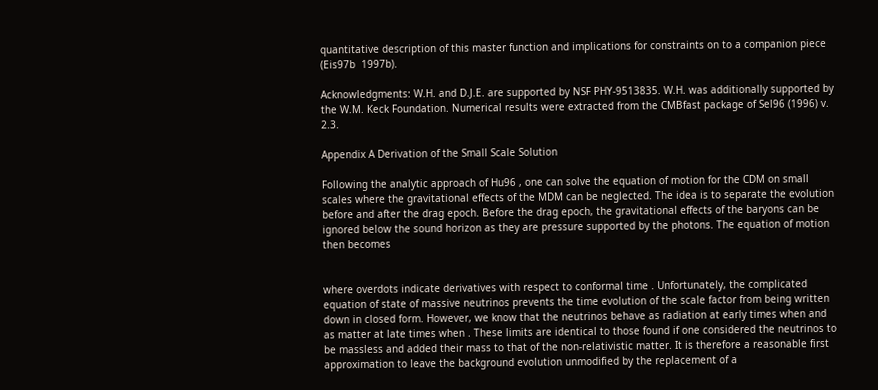quantitative description of this master function and implications for constraints on to a companion piece (Eis97b  1997b).

Acknowledgments: W.H. and D.J.E. are supported by NSF PHY-9513835. W.H. was additionally supported by the W.M. Keck Foundation. Numerical results were extracted from the CMBfast package of Sel96 (1996) v. 2.3.

Appendix A Derivation of the Small Scale Solution

Following the analytic approach of Hu96 , one can solve the equation of motion for the CDM on small scales where the gravitational effects of the MDM can be neglected. The idea is to separate the evolution before and after the drag epoch. Before the drag epoch, the gravitational effects of the baryons can be ignored below the sound horizon as they are pressure supported by the photons. The equation of motion then becomes


where overdots indicate derivatives with respect to conformal time . Unfortunately, the complicated equation of state of massive neutrinos prevents the time evolution of the scale factor from being written down in closed form. However, we know that the neutrinos behave as radiation at early times when and as matter at late times when . These limits are identical to those found if one considered the neutrinos to be massless and added their mass to that of the non-relativistic matter. It is therefore a reasonable first approximation to leave the background evolution unmodified by the replacement of a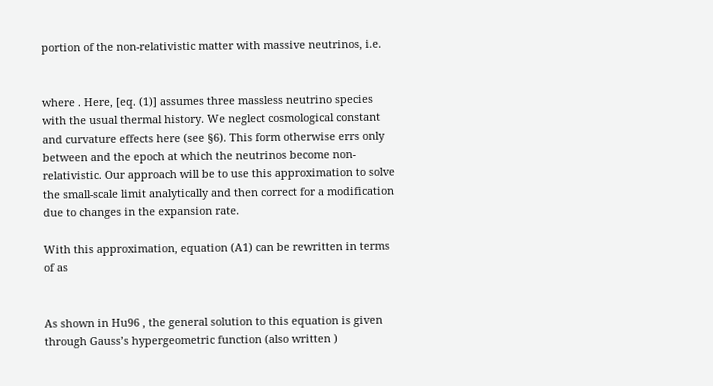portion of the non-relativistic matter with massive neutrinos, i.e.


where . Here, [eq. (1)] assumes three massless neutrino species with the usual thermal history. We neglect cosmological constant and curvature effects here (see §6). This form otherwise errs only between and the epoch at which the neutrinos become non-relativistic. Our approach will be to use this approximation to solve the small-scale limit analytically and then correct for a modification due to changes in the expansion rate.

With this approximation, equation (A1) can be rewritten in terms of as


As shown in Hu96 , the general solution to this equation is given through Gauss’s hypergeometric function (also written )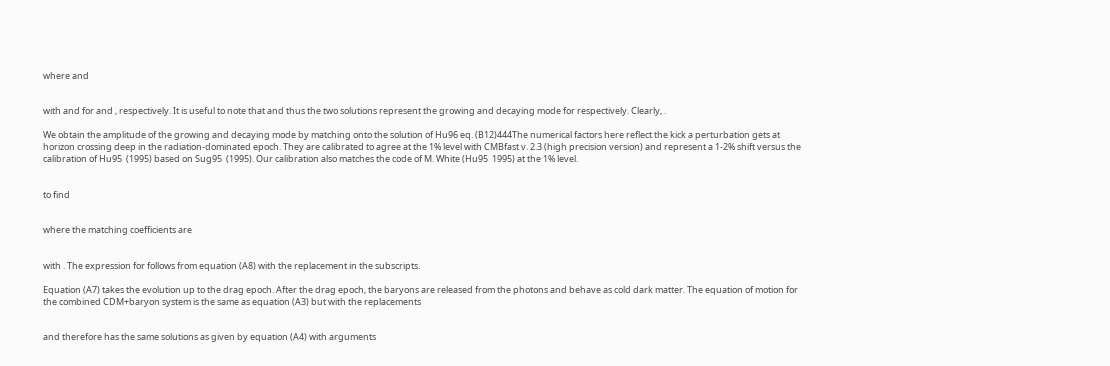where and


with and for and , respectively. It is useful to note that and thus the two solutions represent the growing and decaying mode for respectively. Clearly, .

We obtain the amplitude of the growing and decaying mode by matching onto the solution of Hu96 eq. (B12)444The numerical factors here reflect the kick a perturbation gets at horizon crossing deep in the radiation-dominated epoch. They are calibrated to agree at the 1% level with CMBfast v. 2.3 (high precision version) and represent a 1-2% shift versus the calibration of Hu95  (1995) based on Sug95  (1995). Our calibration also matches the code of M. White (Hu95  1995) at the 1% level.


to find


where the matching coefficients are


with . The expression for follows from equation (A8) with the replacement in the subscripts.

Equation (A7) takes the evolution up to the drag epoch. After the drag epoch, the baryons are released from the photons and behave as cold dark matter. The equation of motion for the combined CDM+baryon system is the same as equation (A3) but with the replacements


and therefore has the same solutions as given by equation (A4) with arguments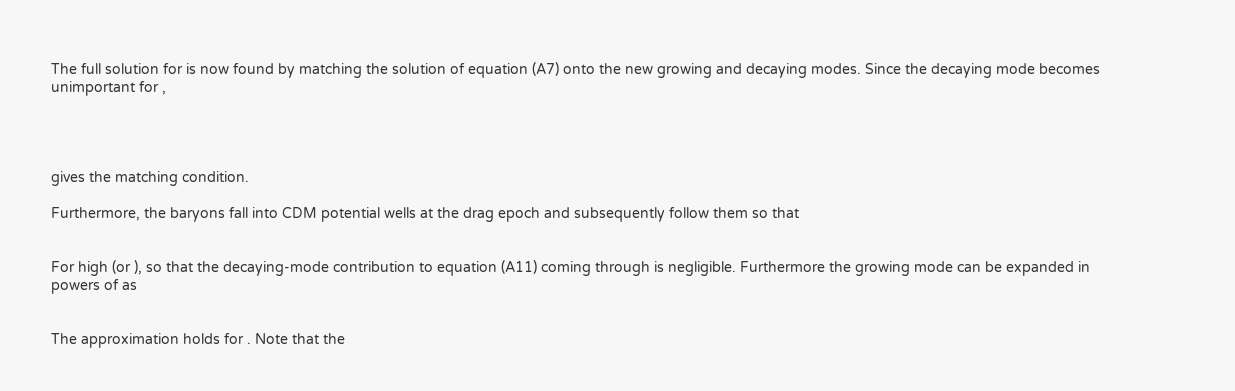The full solution for is now found by matching the solution of equation (A7) onto the new growing and decaying modes. Since the decaying mode becomes unimportant for ,




gives the matching condition.

Furthermore, the baryons fall into CDM potential wells at the drag epoch and subsequently follow them so that


For high (or ), so that the decaying-mode contribution to equation (A11) coming through is negligible. Furthermore the growing mode can be expanded in powers of as


The approximation holds for . Note that the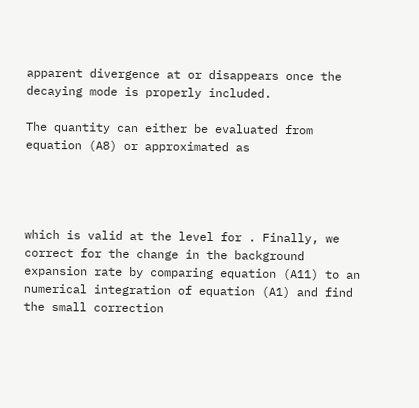apparent divergence at or disappears once the decaying mode is properly included.

The quantity can either be evaluated from equation (A8) or approximated as




which is valid at the level for . Finally, we correct for the change in the background expansion rate by comparing equation (A11) to an numerical integration of equation (A1) and find the small correction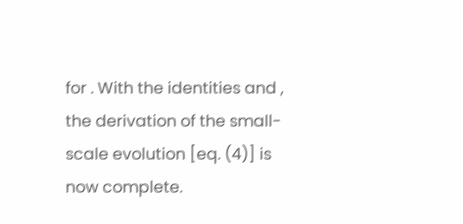for . With the identities and , the derivation of the small-scale evolution [eq. (4)] is now complete.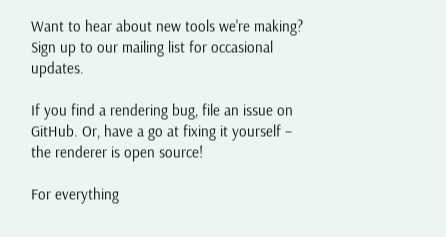Want to hear about new tools we're making? Sign up to our mailing list for occasional updates.

If you find a rendering bug, file an issue on GitHub. Or, have a go at fixing it yourself – the renderer is open source!

For everything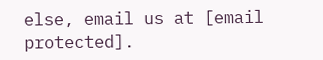else, email us at [email protected].